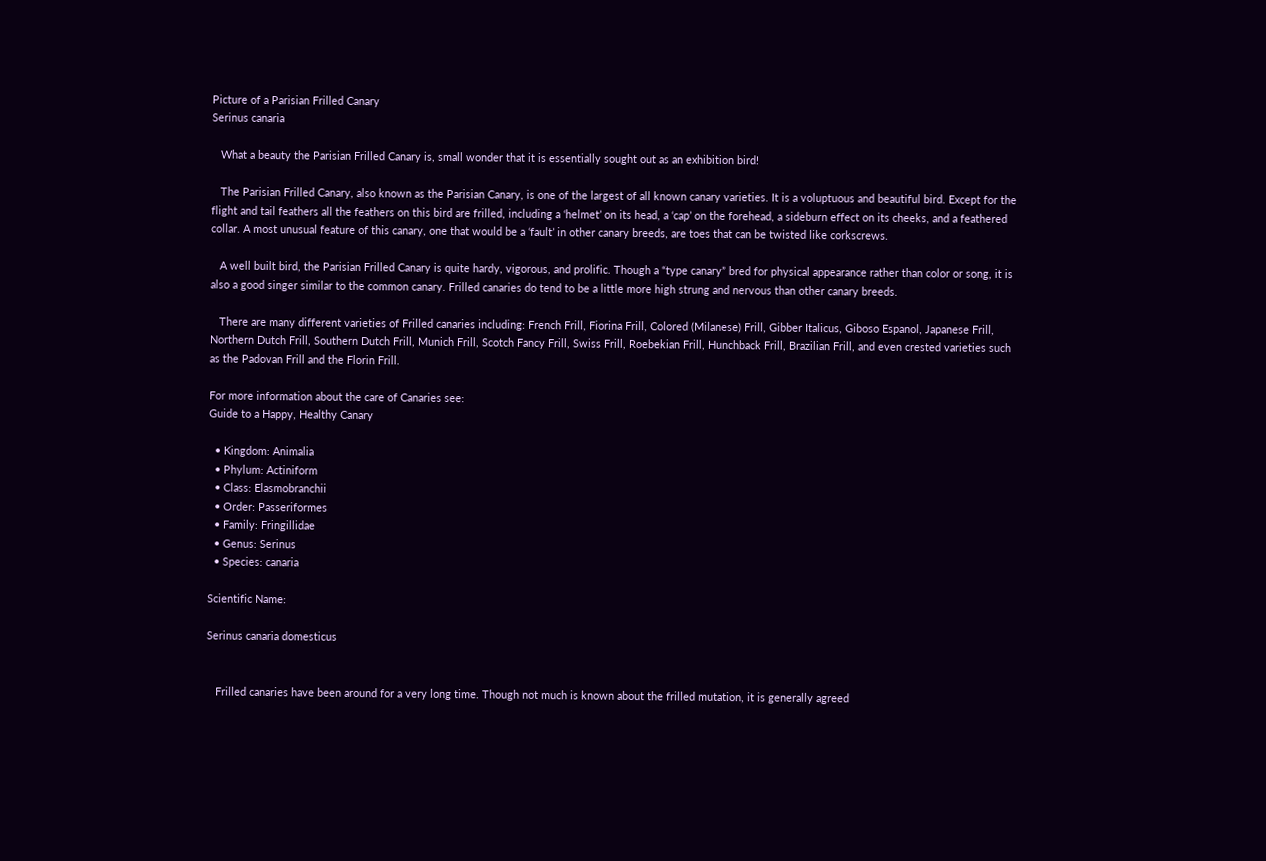Picture of a Parisian Frilled Canary
Serinus canaria

   What a beauty the Parisian Frilled Canary is, small wonder that it is essentially sought out as an exhibition bird!

   The Parisian Frilled Canary, also known as the Parisian Canary, is one of the largest of all known canary varieties. It is a voluptuous and beautiful bird. Except for the flight and tail feathers all the feathers on this bird are frilled, including a ‘helmet’ on its head, a ‘cap’ on the forehead, a sideburn effect on its cheeks, and a feathered collar. A most unusual feature of this canary, one that would be a ‘fault’ in other canary breeds, are toes that can be twisted like corkscrews.

   A well built bird, the Parisian Frilled Canary is quite hardy, vigorous, and prolific. Though a “type canary” bred for physical appearance rather than color or song, it is also a good singer similar to the common canary. Frilled canaries do tend to be a little more high strung and nervous than other canary breeds.

   There are many different varieties of Frilled canaries including: French Frill, Fiorina Frill, Colored (Milanese) Frill, Gibber Italicus, Giboso Espanol, Japanese Frill, Northern Dutch Frill, Southern Dutch Frill, Munich Frill, Scotch Fancy Frill, Swiss Frill, Roebekian Frill, Hunchback Frill, Brazilian Frill, and even crested varieties such as the Padovan Frill and the Florin Frill.

For more information about the care of Canaries see:
Guide to a Happy, Healthy Canary

  • Kingdom: Animalia
  • Phylum: Actiniform
  • Class: Elasmobranchii
  • Order: Passeriformes
  • Family: Fringillidae
  • Genus: Serinus
  • Species: canaria

Scientific Name:

Serinus canaria domesticus


   Frilled canaries have been around for a very long time. Though not much is known about the frilled mutation, it is generally agreed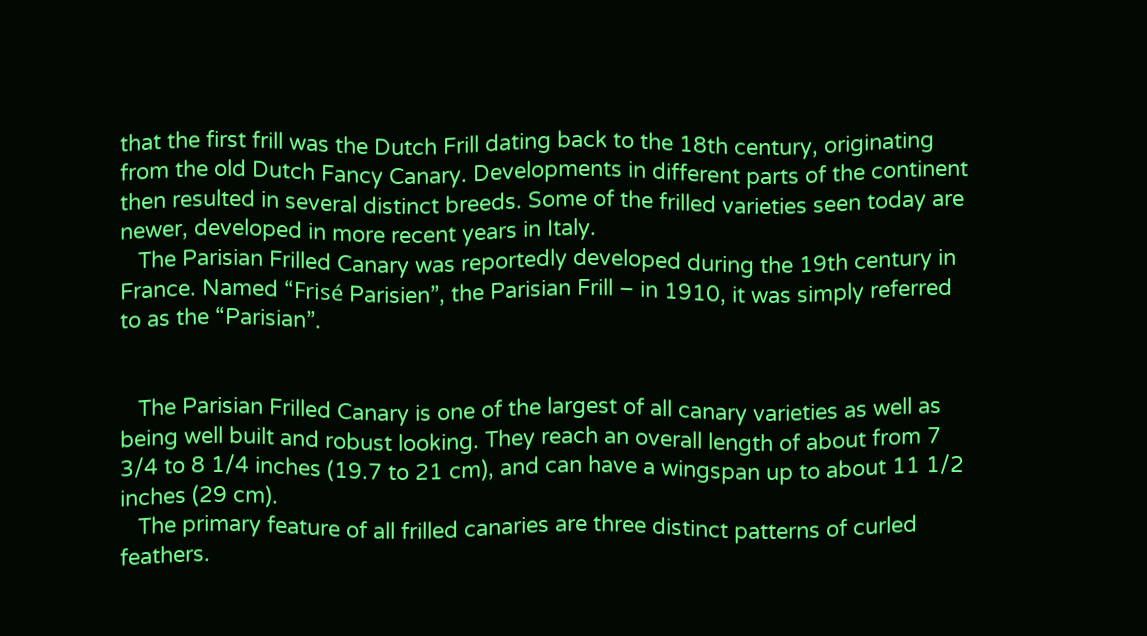that the first frill was the Dutch Frill dating back to the 18th century, originating from the old Dutch Fancy Canary. Developments in different parts of the continent then resulted in several distinct breeds. Some of the frilled varieties seen today are newer, developed in more recent years in Italy.
   The Parisian Frilled Canary was reportedly developed during the 19th century in France. Named “Frisé Parisien”, the Parisian Frill – in 1910, it was simply referred to as the “Parisian”.


   The Parisian Frilled Canary is one of the largest of all canary varieties as well as being well built and robust looking. They reach an overall length of about from 7 3/4 to 8 1/4 inches (19.7 to 21 cm), and can have a wingspan up to about 11 1/2 inches (29 cm).
   The primary feature of all frilled canaries are three distinct patterns of curled feathers.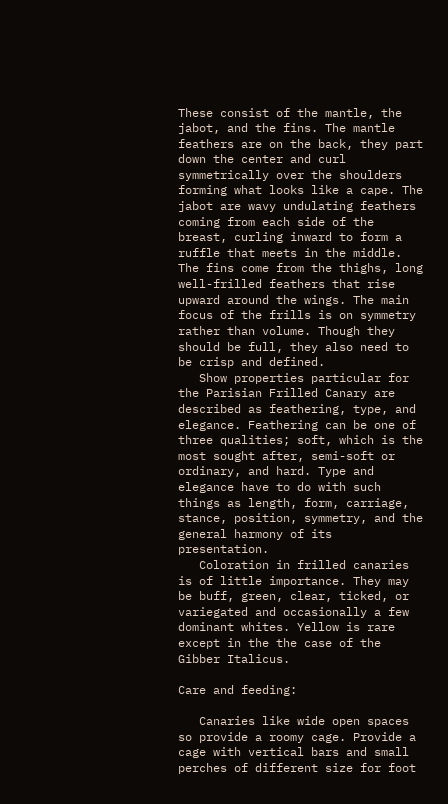These consist of the mantle, the jabot, and the fins. The mantle feathers are on the back, they part down the center and curl symmetrically over the shoulders forming what looks like a cape. The jabot are wavy undulating feathers coming from each side of the breast, curling inward to form a ruffle that meets in the middle. The fins come from the thighs, long well-frilled feathers that rise upward around the wings. The main focus of the frills is on symmetry rather than volume. Though they should be full, they also need to be crisp and defined.
   Show properties particular for the Parisian Frilled Canary are described as feathering, type, and elegance. Feathering can be one of three qualities; soft, which is the most sought after, semi-soft or ordinary, and hard. Type and elegance have to do with such things as length, form, carriage, stance, position, symmetry, and the general harmony of its presentation.
   Coloration in frilled canaries is of little importance. They may be buff, green, clear, ticked, or variegated and occasionally a few dominant whites. Yellow is rare except in the the case of the Gibber Italicus.

Care and feeding:

   Canaries like wide open spaces so provide a roomy cage. Provide a cage with vertical bars and small perches of different size for foot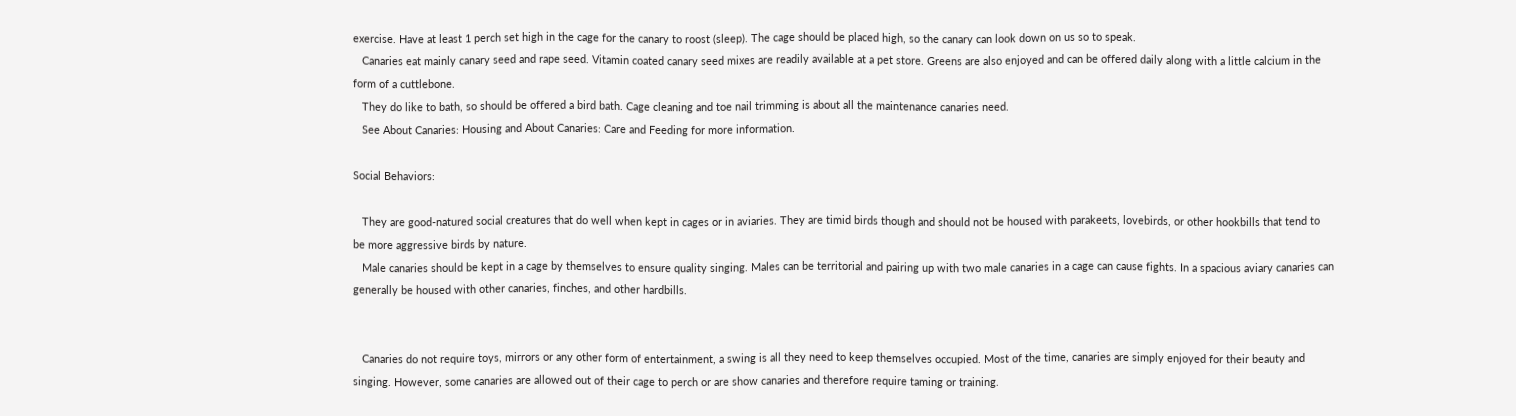exercise. Have at least 1 perch set high in the cage for the canary to roost (sleep). The cage should be placed high, so the canary can look down on us so to speak.
   Canaries eat mainly canary seed and rape seed. Vitamin coated canary seed mixes are readily available at a pet store. Greens are also enjoyed and can be offered daily along with a little calcium in the form of a cuttlebone.
   They do like to bath, so should be offered a bird bath. Cage cleaning and toe nail trimming is about all the maintenance canaries need.
   See About Canaries: Housing and About Canaries: Care and Feeding for more information.

Social Behaviors:

   They are good-natured social creatures that do well when kept in cages or in aviaries. They are timid birds though and should not be housed with parakeets, lovebirds, or other hookbills that tend to be more aggressive birds by nature.
   Male canaries should be kept in a cage by themselves to ensure quality singing. Males can be territorial and pairing up with two male canaries in a cage can cause fights. In a spacious aviary canaries can generally be housed with other canaries, finches, and other hardbills.


   Canaries do not require toys, mirrors or any other form of entertainment, a swing is all they need to keep themselves occupied. Most of the time, canaries are simply enjoyed for their beauty and singing. However, some canaries are allowed out of their cage to perch or are show canaries and therefore require taming or training.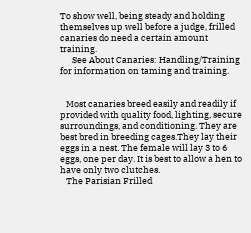To show well, being steady and holding themselves up well before a judge, frilled canaries do need a certain amount training.
      See About Canaries: Handling/Training for information on taming and training.


   Most canaries breed easily and readily if provided with quality food, lighting, secure surroundings, and conditioning. They are best bred in breeding cages.They lay their eggs in a nest. The female will lay 3 to 6 eggs, one per day. It is best to allow a hen to have only two clutches.
   The Parisian Frilled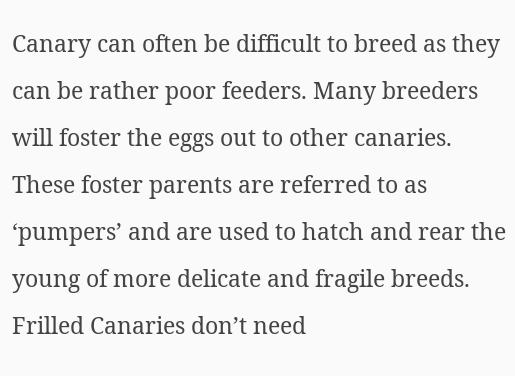Canary can often be difficult to breed as they can be rather poor feeders. Many breeders will foster the eggs out to other canaries. These foster parents are referred to as ‘pumpers’ and are used to hatch and rear the young of more delicate and fragile breeds. Frilled Canaries don’t need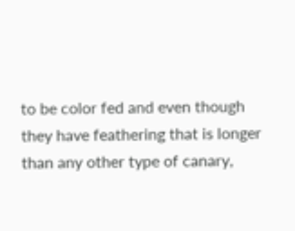to be color fed and even though they have feathering that is longer than any other type of canary,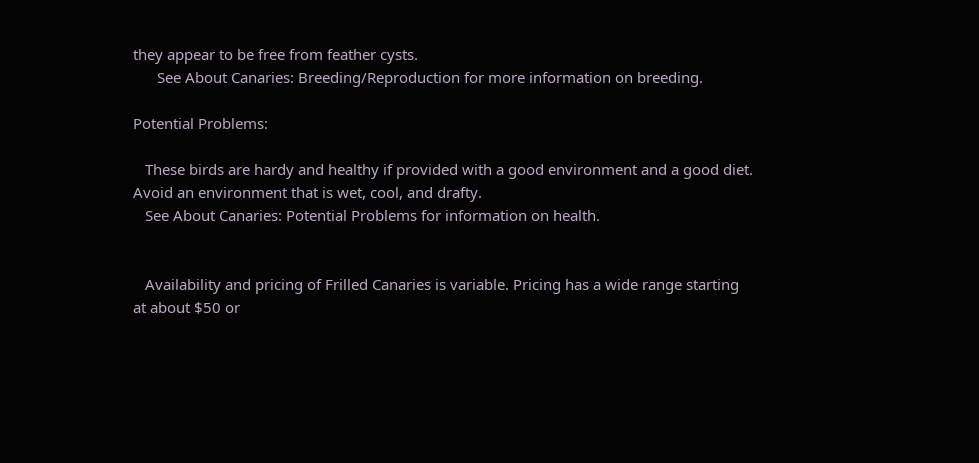they appear to be free from feather cysts.
      See About Canaries: Breeding/Reproduction for more information on breeding.

Potential Problems:

   These birds are hardy and healthy if provided with a good environment and a good diet. Avoid an environment that is wet, cool, and drafty.
   See About Canaries: Potential Problems for information on health.


   Availability and pricing of Frilled Canaries is variable. Pricing has a wide range starting at about $50 or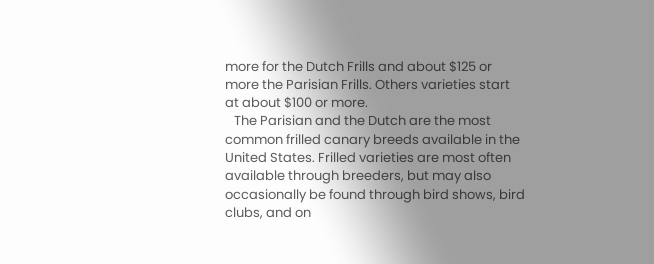more for the Dutch Frills and about $125 or more the Parisian Frills. Others varieties start at about $100 or more.
   The Parisian and the Dutch are the most common frilled canary breeds available in the United States. Frilled varieties are most often available through breeders, but may also occasionally be found through bird shows, bird clubs, and on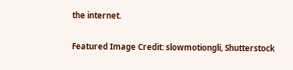the internet.

Featured Image Credit: slowmotiongli, Shutterstock